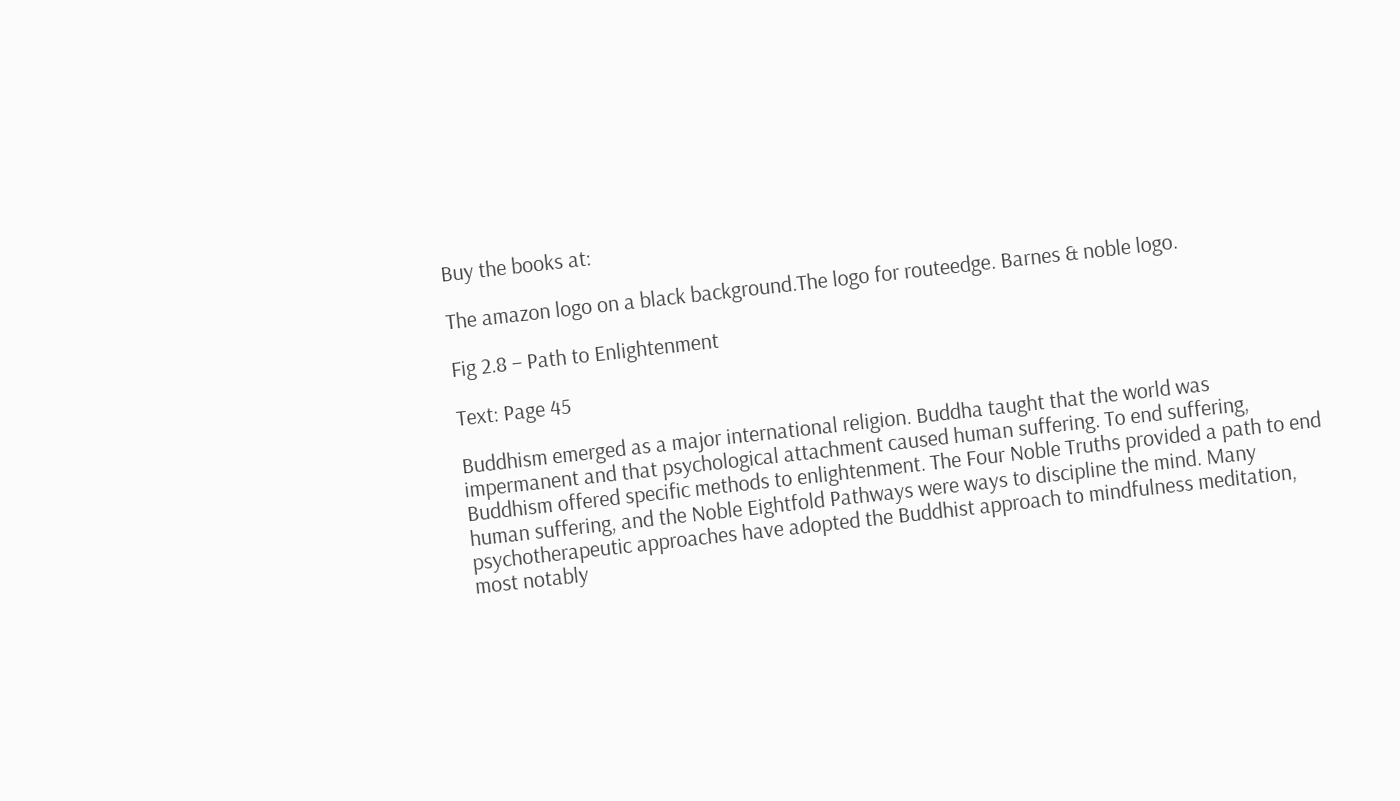Buy the books at:

The amazon logo on a black background.The logo for routeedge. Barnes & noble logo.

Fig 2.8 – Path to Enlightenment

Text: Page 45

Buddhism emerged as a major international religion. Buddha taught that the world was impermanent and that psychological attachment caused human suffering. To end suffering, Buddhism offered specific methods to enlightenment. The Four Noble Truths provided a path to end human suffering, and the Noble Eightfold Pathways were ways to discipline the mind. Many psychotherapeutic approaches have adopted the Buddhist approach to mindfulness meditation, most notably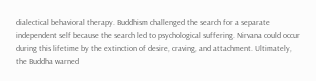dialectical behavioral therapy. Buddhism challenged the search for a separate independent self because the search led to psychological suffering. Nirvana could occur during this lifetime by the extinction of desire, craving, and attachment. Ultimately, the Buddha warned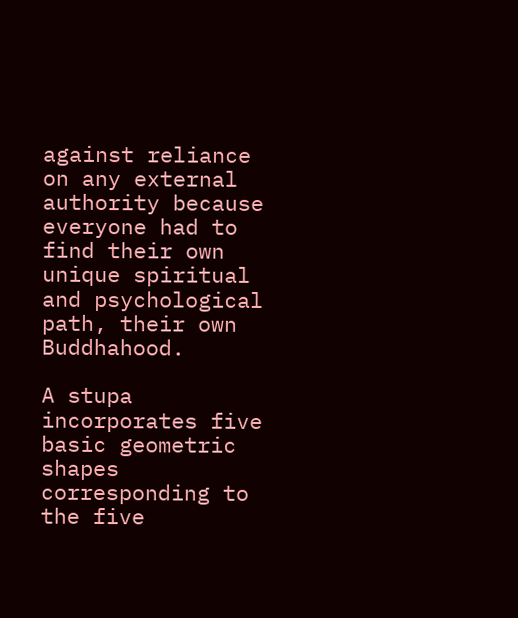against reliance on any external authority because everyone had to find their own unique spiritual and psychological path, their own Buddhahood.

A stupa incorporates five basic geometric shapes corresponding to the five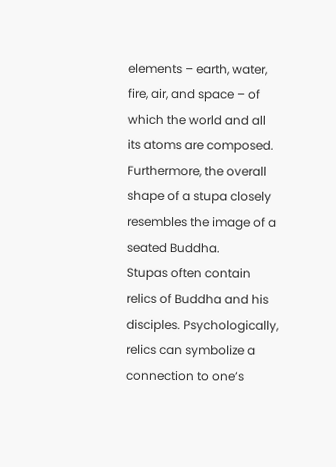elements – earth, water, fire, air, and space – of which the world and all its atoms are composed. Furthermore, the overall shape of a stupa closely resembles the image of a seated Buddha.
Stupas often contain relics of Buddha and his disciples. Psychologically, relics can symbolize a connection to one’s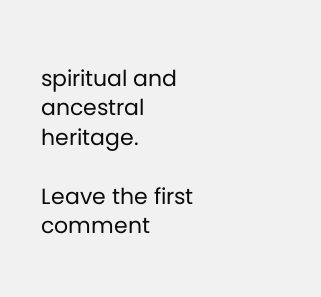spiritual and ancestral heritage.

Leave the first comment